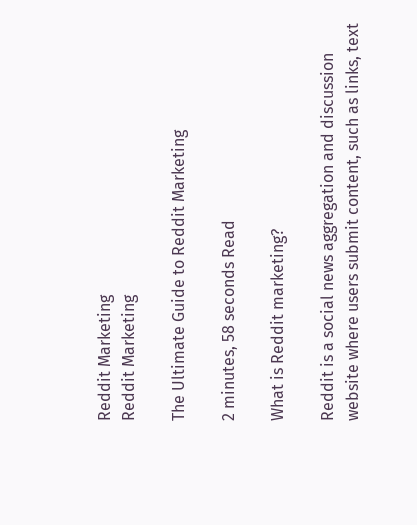Reddit Marketing
Reddit Marketing

The Ultimate Guide to Reddit Marketing

2 minutes, 58 seconds Read

What is Reddit marketing?

Reddit is a social news aggregation and discussion website where users submit content, such as links, text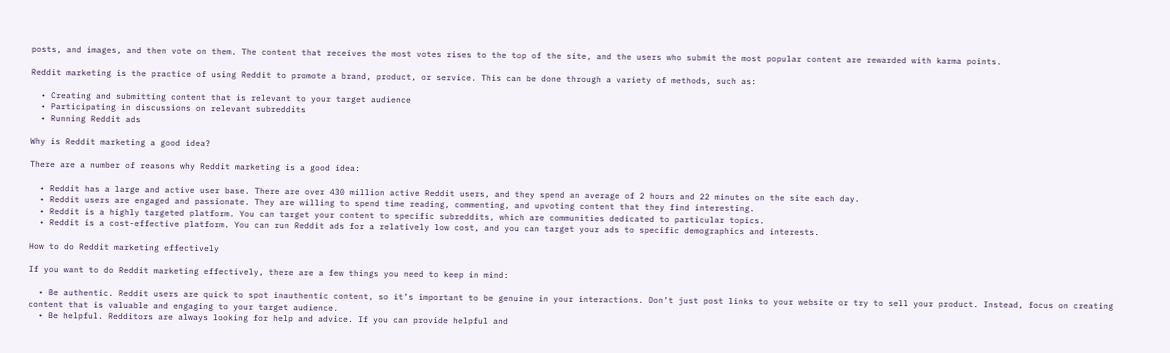posts, and images, and then vote on them. The content that receives the most votes rises to the top of the site, and the users who submit the most popular content are rewarded with karma points.

Reddit marketing is the practice of using Reddit to promote a brand, product, or service. This can be done through a variety of methods, such as:

  • Creating and submitting content that is relevant to your target audience
  • Participating in discussions on relevant subreddits
  • Running Reddit ads

Why is Reddit marketing a good idea?

There are a number of reasons why Reddit marketing is a good idea:

  • Reddit has a large and active user base. There are over 430 million active Reddit users, and they spend an average of 2 hours and 22 minutes on the site each day.
  • Reddit users are engaged and passionate. They are willing to spend time reading, commenting, and upvoting content that they find interesting.
  • Reddit is a highly targeted platform. You can target your content to specific subreddits, which are communities dedicated to particular topics.
  • Reddit is a cost-effective platform. You can run Reddit ads for a relatively low cost, and you can target your ads to specific demographics and interests.

How to do Reddit marketing effectively

If you want to do Reddit marketing effectively, there are a few things you need to keep in mind:

  • Be authentic. Reddit users are quick to spot inauthentic content, so it’s important to be genuine in your interactions. Don’t just post links to your website or try to sell your product. Instead, focus on creating content that is valuable and engaging to your target audience.
  • Be helpful. Redditors are always looking for help and advice. If you can provide helpful and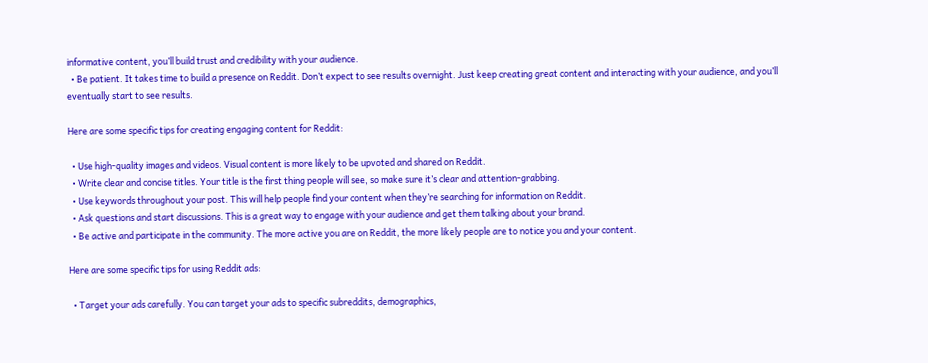informative content, you’ll build trust and credibility with your audience.
  • Be patient. It takes time to build a presence on Reddit. Don’t expect to see results overnight. Just keep creating great content and interacting with your audience, and you’ll eventually start to see results.

Here are some specific tips for creating engaging content for Reddit:

  • Use high-quality images and videos. Visual content is more likely to be upvoted and shared on Reddit.
  • Write clear and concise titles. Your title is the first thing people will see, so make sure it’s clear and attention-grabbing.
  • Use keywords throughout your post. This will help people find your content when they’re searching for information on Reddit.
  • Ask questions and start discussions. This is a great way to engage with your audience and get them talking about your brand.
  • Be active and participate in the community. The more active you are on Reddit, the more likely people are to notice you and your content.

Here are some specific tips for using Reddit ads:

  • Target your ads carefully. You can target your ads to specific subreddits, demographics,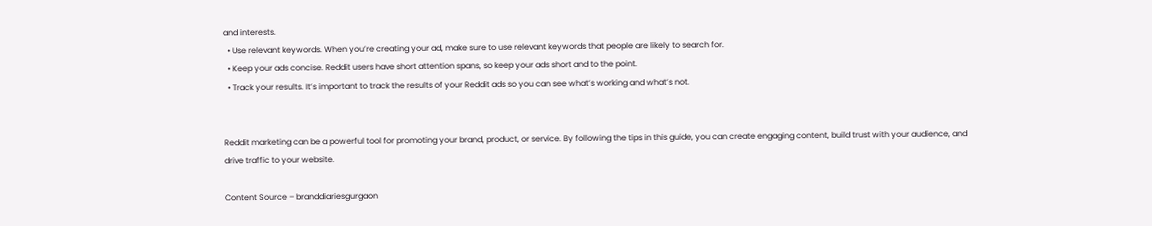and interests.
  • Use relevant keywords. When you’re creating your ad, make sure to use relevant keywords that people are likely to search for.
  • Keep your ads concise. Reddit users have short attention spans, so keep your ads short and to the point.
  • Track your results. It’s important to track the results of your Reddit ads so you can see what’s working and what’s not.


Reddit marketing can be a powerful tool for promoting your brand, product, or service. By following the tips in this guide, you can create engaging content, build trust with your audience, and drive traffic to your website.

Content Source – branddiariesgurgaon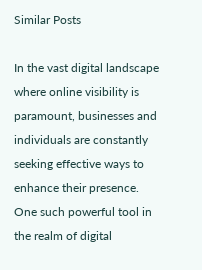Similar Posts

In the vast digital landscape where online visibility is paramount, businesses and individuals are constantly seeking effective ways to enhance their presence. One such powerful tool in the realm of digital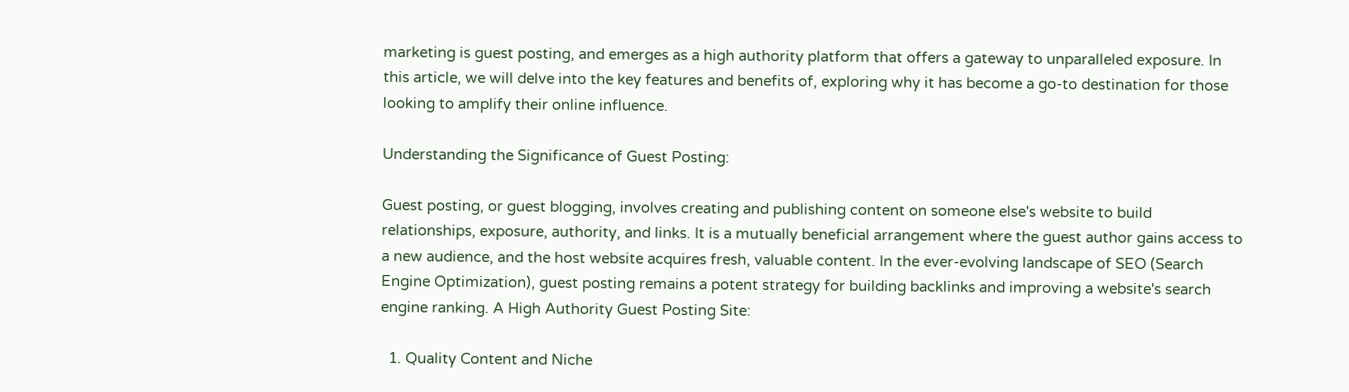marketing is guest posting, and emerges as a high authority platform that offers a gateway to unparalleled exposure. In this article, we will delve into the key features and benefits of, exploring why it has become a go-to destination for those looking to amplify their online influence.

Understanding the Significance of Guest Posting:

Guest posting, or guest blogging, involves creating and publishing content on someone else's website to build relationships, exposure, authority, and links. It is a mutually beneficial arrangement where the guest author gains access to a new audience, and the host website acquires fresh, valuable content. In the ever-evolving landscape of SEO (Search Engine Optimization), guest posting remains a potent strategy for building backlinks and improving a website's search engine ranking. A High Authority Guest Posting Site:

  1. Quality Content and Niche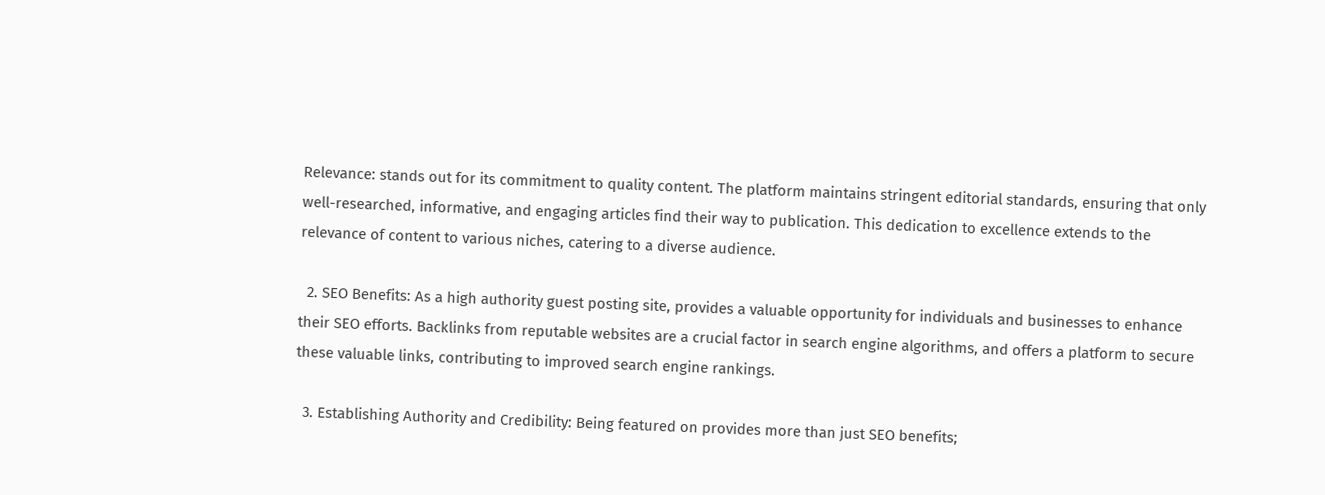Relevance: stands out for its commitment to quality content. The platform maintains stringent editorial standards, ensuring that only well-researched, informative, and engaging articles find their way to publication. This dedication to excellence extends to the relevance of content to various niches, catering to a diverse audience.

  2. SEO Benefits: As a high authority guest posting site, provides a valuable opportunity for individuals and businesses to enhance their SEO efforts. Backlinks from reputable websites are a crucial factor in search engine algorithms, and offers a platform to secure these valuable links, contributing to improved search engine rankings.

  3. Establishing Authority and Credibility: Being featured on provides more than just SEO benefits;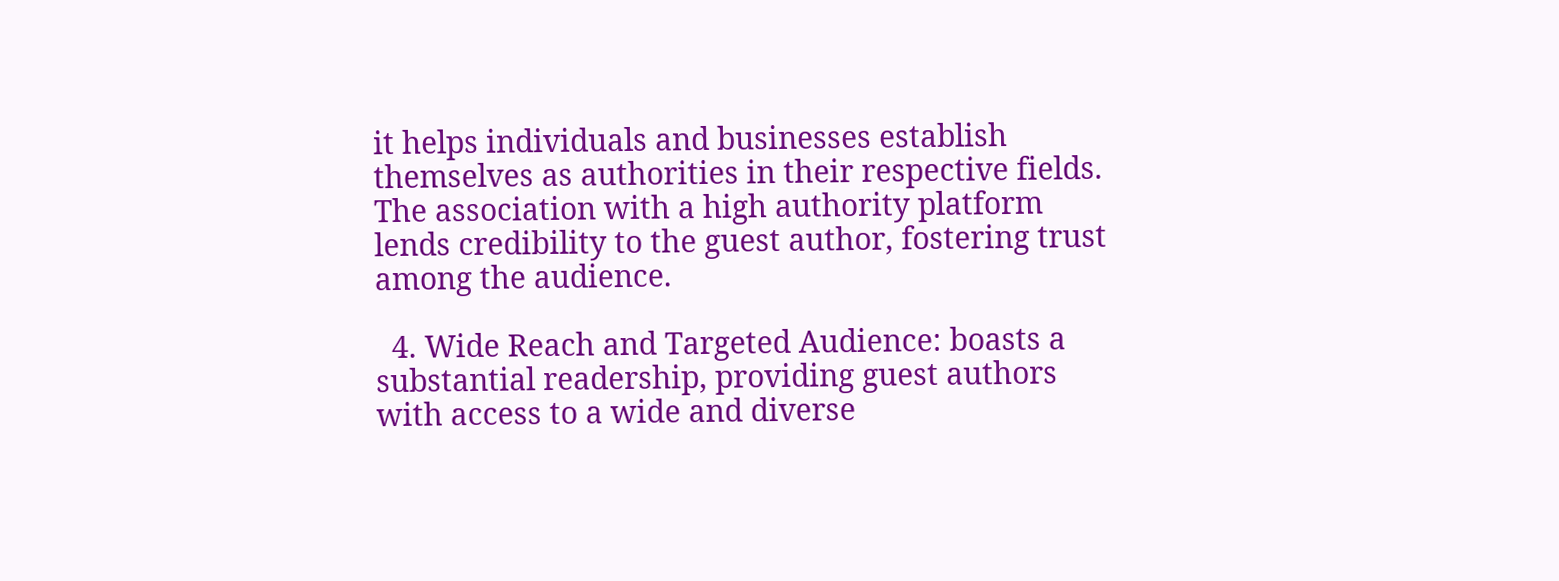it helps individuals and businesses establish themselves as authorities in their respective fields. The association with a high authority platform lends credibility to the guest author, fostering trust among the audience.

  4. Wide Reach and Targeted Audience: boasts a substantial readership, providing guest authors with access to a wide and diverse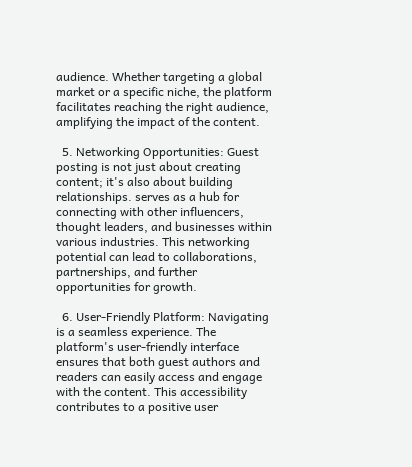audience. Whether targeting a global market or a specific niche, the platform facilitates reaching the right audience, amplifying the impact of the content.

  5. Networking Opportunities: Guest posting is not just about creating content; it's also about building relationships. serves as a hub for connecting with other influencers, thought leaders, and businesses within various industries. This networking potential can lead to collaborations, partnerships, and further opportunities for growth.

  6. User-Friendly Platform: Navigating is a seamless experience. The platform's user-friendly interface ensures that both guest authors and readers can easily access and engage with the content. This accessibility contributes to a positive user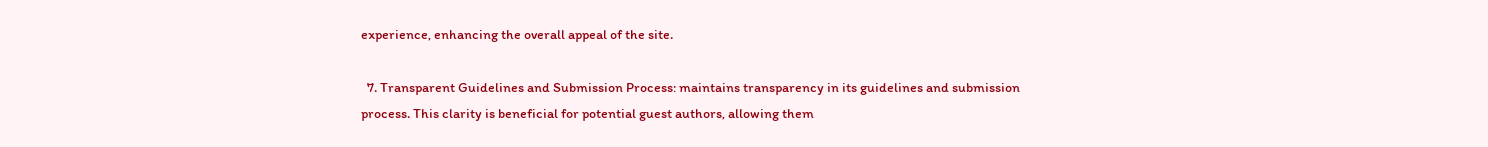experience, enhancing the overall appeal of the site.

  7. Transparent Guidelines and Submission Process: maintains transparency in its guidelines and submission process. This clarity is beneficial for potential guest authors, allowing them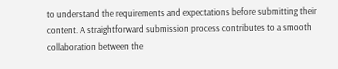to understand the requirements and expectations before submitting their content. A straightforward submission process contributes to a smooth collaboration between the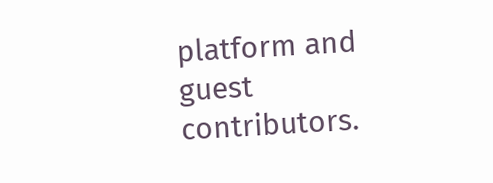platform and guest contributors.